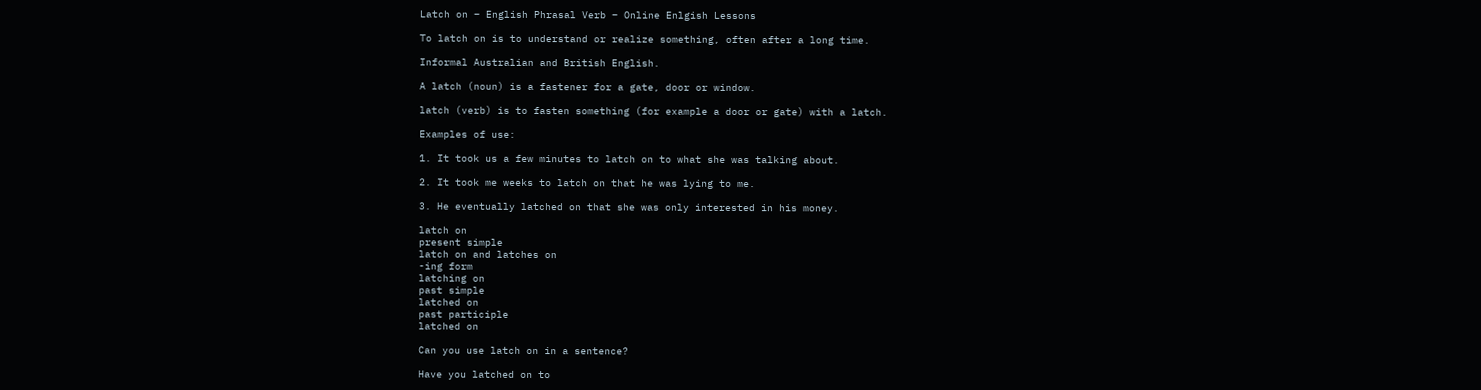Latch on – English Phrasal Verb – Online Enlgish Lessons

To latch on is to understand or realize something, often after a long time.

Informal Australian and British English.

A latch (noun) is a fastener for a gate, door or window.

latch (verb) is to fasten something (for example a door or gate) with a latch.

Examples of use:

1. It took us a few minutes to latch on to what she was talking about.

2. It took me weeks to latch on that he was lying to me.

3. He eventually latched on that she was only interested in his money.

latch on
present simple
latch on and latches on
-ing form
latching on
past simple
latched on
past participle
latched on

Can you use latch on in a sentence?

Have you latched on to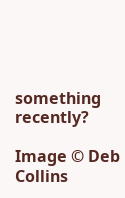something recently?

Image © Deb Collins